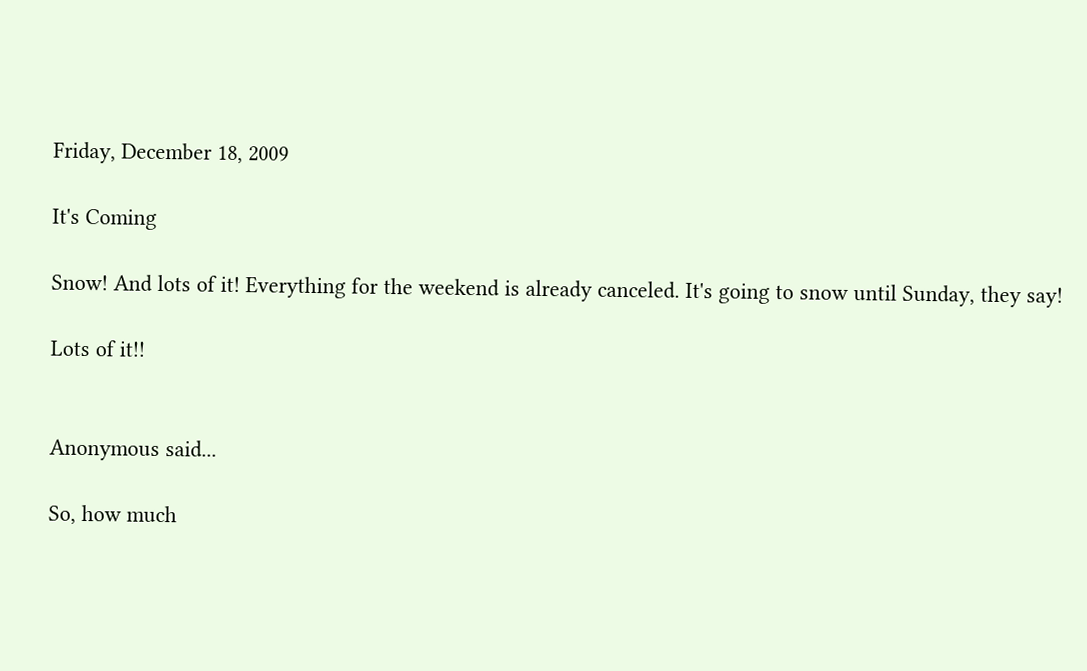Friday, December 18, 2009

It's Coming

Snow! And lots of it! Everything for the weekend is already canceled. It's going to snow until Sunday, they say!

Lots of it!!


Anonymous said...

So, how much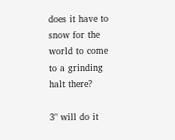does it have to snow for the world to come to a grinding halt there?

3" will do it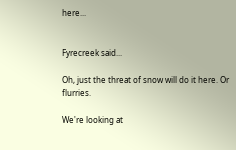here...


Fyrecreek said...

Oh, just the threat of snow will do it here. Or flurries.

We're looking at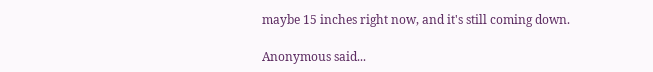maybe 15 inches right now, and it's still coming down.

Anonymous said...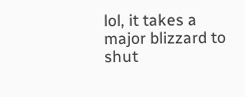lol, it takes a major blizzard to shut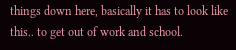things down here, basically it has to look like this.. to get out of work and school.